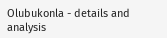Olubukonla - details and analysis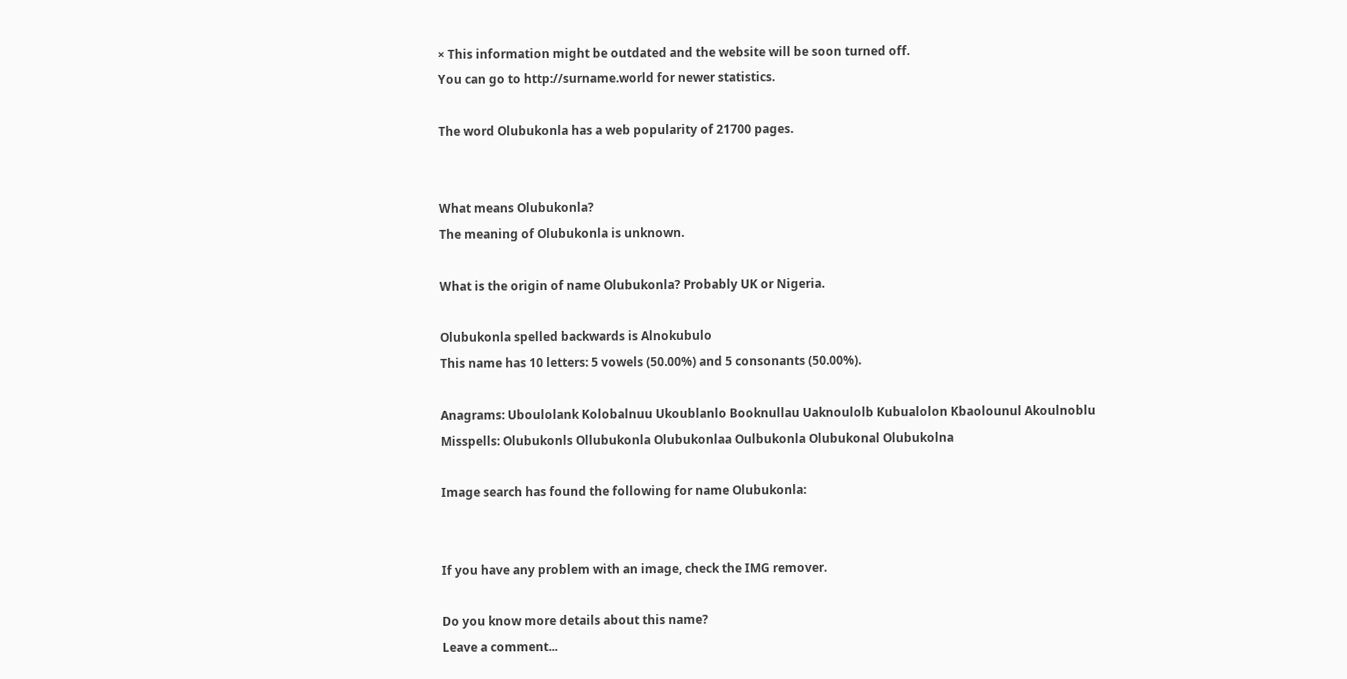× This information might be outdated and the website will be soon turned off.
You can go to http://surname.world for newer statistics.

The word Olubukonla has a web popularity of 21700 pages.


What means Olubukonla?
The meaning of Olubukonla is unknown.

What is the origin of name Olubukonla? Probably UK or Nigeria.

Olubukonla spelled backwards is Alnokubulo
This name has 10 letters: 5 vowels (50.00%) and 5 consonants (50.00%).

Anagrams: Uboulolank Kolobalnuu Ukoublanlo Booknullau Uaknoulolb Kubualolon Kbaolounul Akoulnoblu
Misspells: Olubukonls Ollubukonla Olubukonlaa Oulbukonla Olubukonal Olubukolna

Image search has found the following for name Olubukonla:


If you have any problem with an image, check the IMG remover.

Do you know more details about this name?
Leave a comment...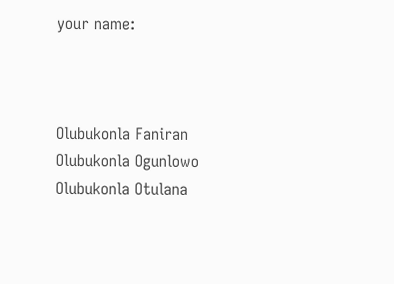your name:



Olubukonla Faniran
Olubukonla Ogunlowo
Olubukonla Otulana